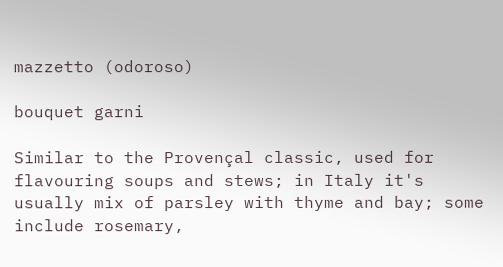mazzetto (odoroso)

bouquet garni

Similar to the Provençal classic, used for flavouring soups and stews; in Italy it's usually mix of parsley with thyme and bay; some include rosemary,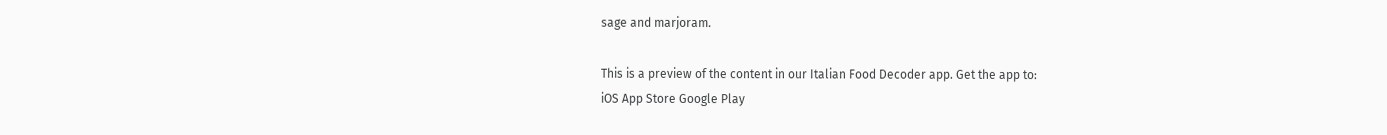sage and marjoram.

This is a preview of the content in our Italian Food Decoder app. Get the app to:
iOS App Store Google Play